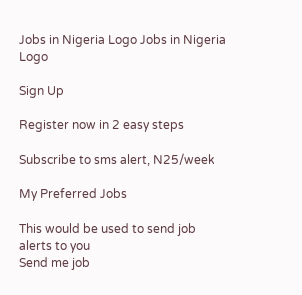Jobs in Nigeria Logo Jobs in Nigeria Logo

Sign Up

Register now in 2 easy steps

Subscribe to sms alert, N25/week

My Preferred Jobs

This would be used to send job alerts to you
Send me job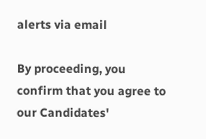alerts via email

By proceeding, you confirm that you agree to our Candidates'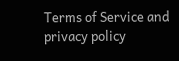Terms of Service and privacy policy